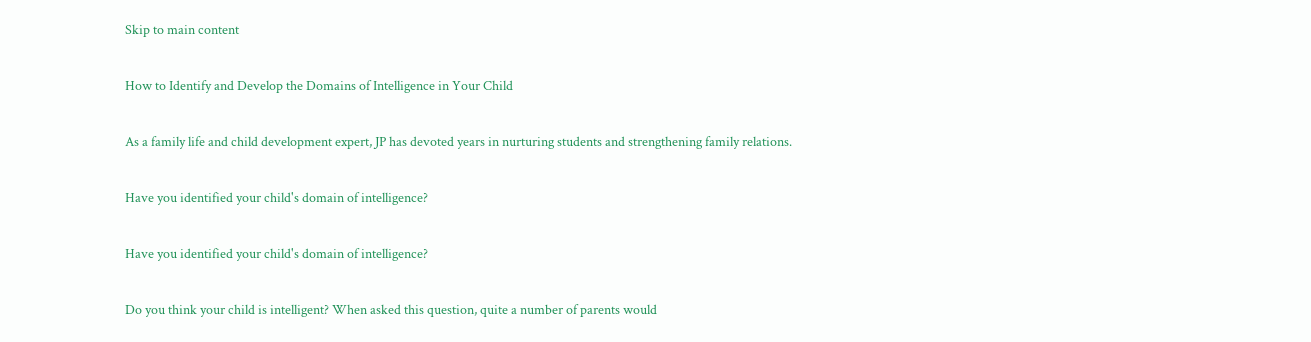Skip to main content

How to Identify and Develop the Domains of Intelligence in Your Child

As a family life and child development expert, JP has devoted years in nurturing students and strengthening family relations.

Have you identified your child's domain of intelligence?

Have you identified your child's domain of intelligence?

Do you think your child is intelligent? When asked this question, quite a number of parents would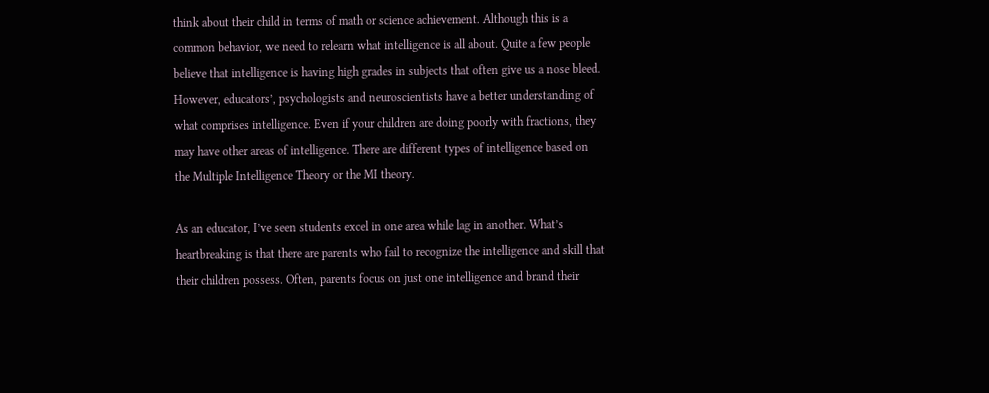think about their child in terms of math or science achievement. Although this is a common behavior, we need to relearn what intelligence is all about. Quite a few people believe that intelligence is having high grades in subjects that often give us a nose bleed. However, educators’, psychologists and neuroscientists have a better understanding of what comprises intelligence. Even if your children are doing poorly with fractions, they may have other areas of intelligence. There are different types of intelligence based on the Multiple Intelligence Theory or the MI theory.

As an educator, I’ve seen students excel in one area while lag in another. What’s heartbreaking is that there are parents who fail to recognize the intelligence and skill that their children possess. Often, parents focus on just one intelligence and brand their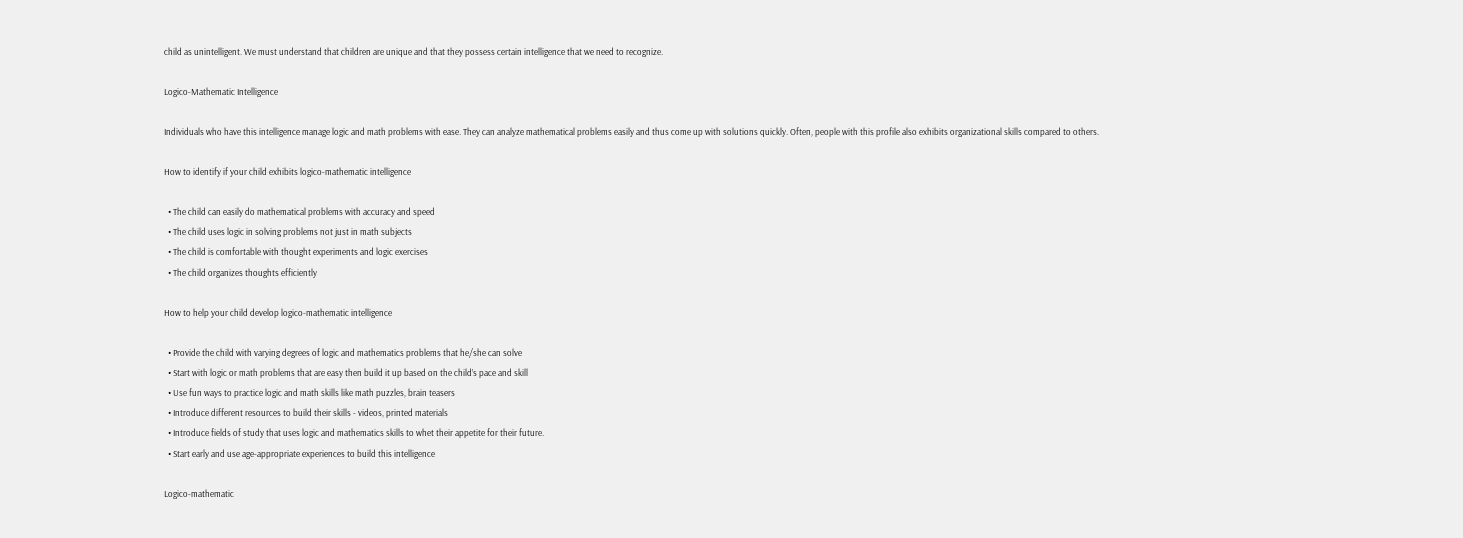child as unintelligent. We must understand that children are unique and that they possess certain intelligence that we need to recognize.

Logico-Mathematic Intelligence

Individuals who have this intelligence manage logic and math problems with ease. They can analyze mathematical problems easily and thus come up with solutions quickly. Often, people with this profile also exhibits organizational skills compared to others.

How to identify if your child exhibits logico-mathematic intelligence

  • The child can easily do mathematical problems with accuracy and speed
  • The child uses logic in solving problems not just in math subjects
  • The child is comfortable with thought experiments and logic exercises
  • The child organizes thoughts efficiently

How to help your child develop logico-mathematic intelligence

  • Provide the child with varying degrees of logic and mathematics problems that he/she can solve
  • Start with logic or math problems that are easy then build it up based on the child’s pace and skill
  • Use fun ways to practice logic and math skills like math puzzles, brain teasers
  • Introduce different resources to build their skills - videos, printed materials
  • Introduce fields of study that uses logic and mathematics skills to whet their appetite for their future.
  • Start early and use age-appropriate experiences to build this intelligence

Logico-mathematic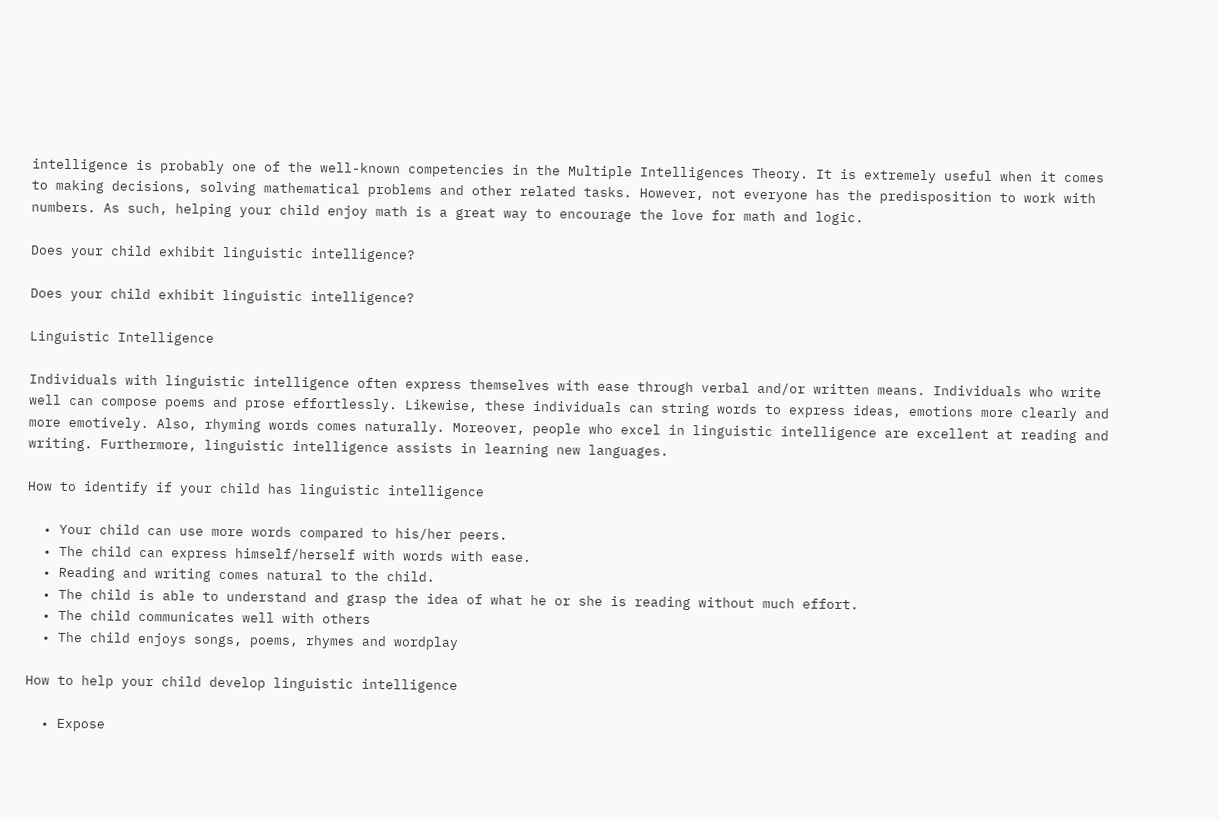intelligence is probably one of the well-known competencies in the Multiple Intelligences Theory. It is extremely useful when it comes to making decisions, solving mathematical problems and other related tasks. However, not everyone has the predisposition to work with numbers. As such, helping your child enjoy math is a great way to encourage the love for math and logic.

Does your child exhibit linguistic intelligence?

Does your child exhibit linguistic intelligence?

Linguistic Intelligence

Individuals with linguistic intelligence often express themselves with ease through verbal and/or written means. Individuals who write well can compose poems and prose effortlessly. Likewise, these individuals can string words to express ideas, emotions more clearly and more emotively. Also, rhyming words comes naturally. Moreover, people who excel in linguistic intelligence are excellent at reading and writing. Furthermore, linguistic intelligence assists in learning new languages.

How to identify if your child has linguistic intelligence

  • Your child can use more words compared to his/her peers.
  • The child can express himself/herself with words with ease.
  • Reading and writing comes natural to the child.
  • The child is able to understand and grasp the idea of what he or she is reading without much effort.
  • The child communicates well with others
  • The child enjoys songs, poems, rhymes and wordplay

How to help your child develop linguistic intelligence

  • Expose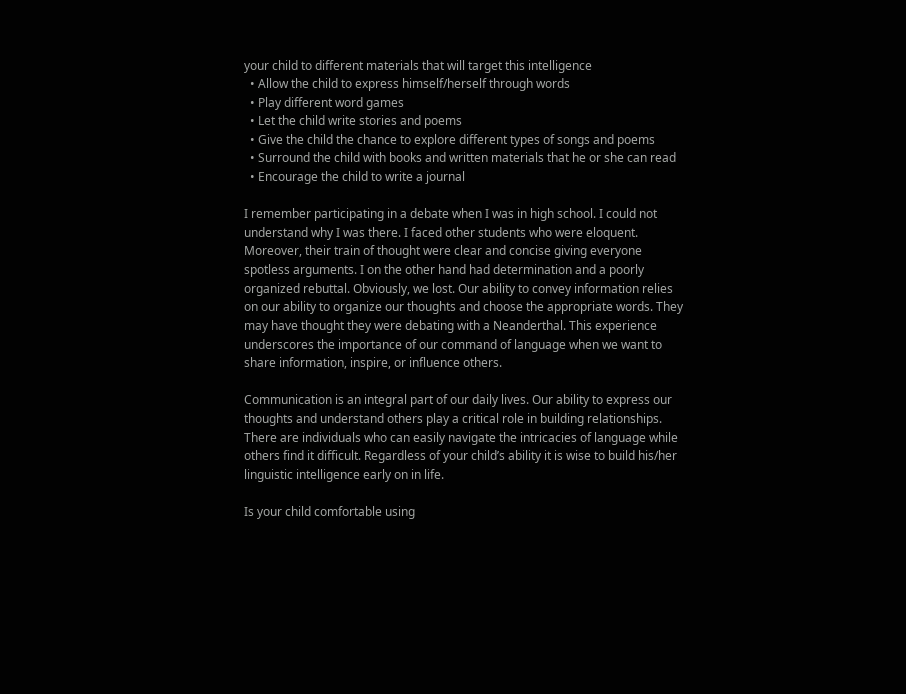your child to different materials that will target this intelligence
  • Allow the child to express himself/herself through words
  • Play different word games
  • Let the child write stories and poems
  • Give the child the chance to explore different types of songs and poems
  • Surround the child with books and written materials that he or she can read
  • Encourage the child to write a journal

I remember participating in a debate when I was in high school. I could not understand why I was there. I faced other students who were eloquent. Moreover, their train of thought were clear and concise giving everyone spotless arguments. I on the other hand had determination and a poorly organized rebuttal. Obviously, we lost. Our ability to convey information relies on our ability to organize our thoughts and choose the appropriate words. They may have thought they were debating with a Neanderthal. This experience underscores the importance of our command of language when we want to share information, inspire, or influence others.

Communication is an integral part of our daily lives. Our ability to express our thoughts and understand others play a critical role in building relationships. There are individuals who can easily navigate the intricacies of language while others find it difficult. Regardless of your child’s ability it is wise to build his/her linguistic intelligence early on in life.

Is your child comfortable using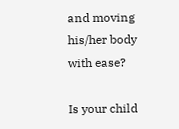and moving his/her body with ease?

Is your child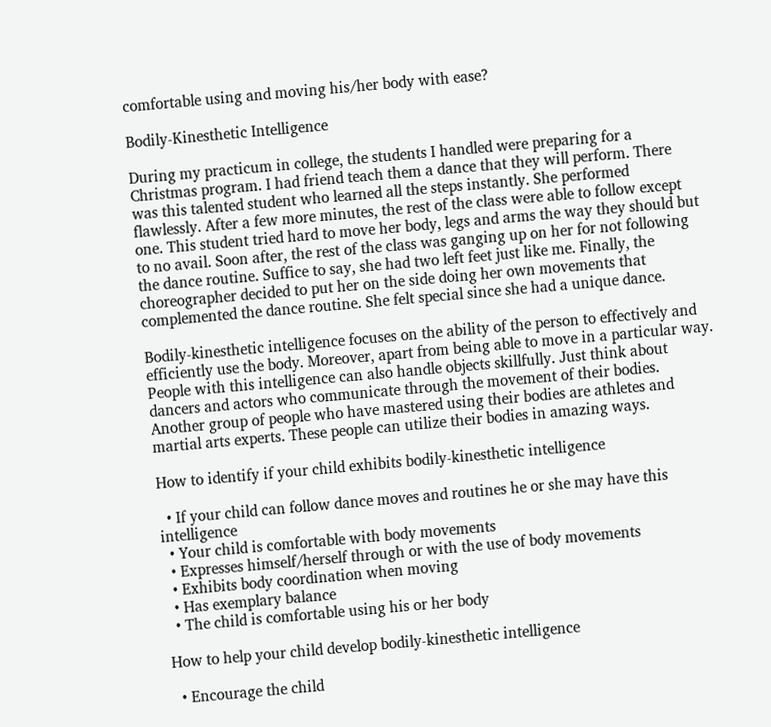comfortable using and moving his/her body with ease?

Bodily-Kinesthetic Intelligence

During my practicum in college, the students I handled were preparing for a Christmas program. I had friend teach them a dance that they will perform. There was this talented student who learned all the steps instantly. She performed flawlessly. After a few more minutes, the rest of the class were able to follow except one. This student tried hard to move her body, legs and arms the way they should but to no avail. Soon after, the rest of the class was ganging up on her for not following the dance routine. Suffice to say, she had two left feet just like me. Finally, the choreographer decided to put her on the side doing her own movements that complemented the dance routine. She felt special since she had a unique dance.

Bodily-kinesthetic intelligence focuses on the ability of the person to effectively and efficiently use the body. Moreover, apart from being able to move in a particular way. People with this intelligence can also handle objects skillfully. Just think about dancers and actors who communicate through the movement of their bodies. Another group of people who have mastered using their bodies are athletes and martial arts experts. These people can utilize their bodies in amazing ways.

How to identify if your child exhibits bodily-kinesthetic intelligence

  • If your child can follow dance moves and routines he or she may have this intelligence
  • Your child is comfortable with body movements
  • Expresses himself/herself through or with the use of body movements
  • Exhibits body coordination when moving
  • Has exemplary balance
  • The child is comfortable using his or her body

How to help your child develop bodily-kinesthetic intelligence

  • Encourage the child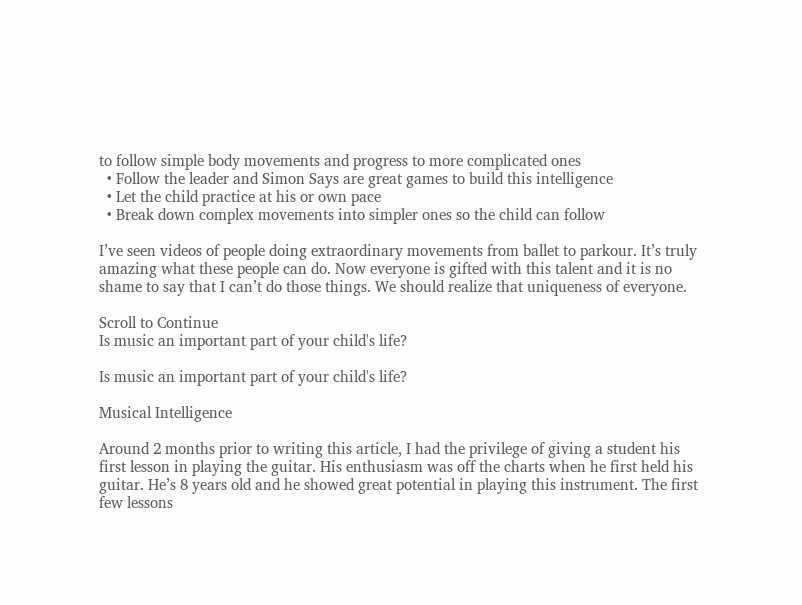to follow simple body movements and progress to more complicated ones
  • Follow the leader and Simon Says are great games to build this intelligence
  • Let the child practice at his or own pace
  • Break down complex movements into simpler ones so the child can follow

I’ve seen videos of people doing extraordinary movements from ballet to parkour. It’s truly amazing what these people can do. Now everyone is gifted with this talent and it is no shame to say that I can’t do those things. We should realize that uniqueness of everyone.

Scroll to Continue
Is music an important part of your child's life?

Is music an important part of your child's life?

Musical Intelligence

Around 2 months prior to writing this article, I had the privilege of giving a student his first lesson in playing the guitar. His enthusiasm was off the charts when he first held his guitar. He’s 8 years old and he showed great potential in playing this instrument. The first few lessons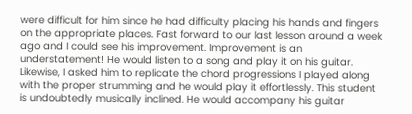were difficult for him since he had difficulty placing his hands and fingers on the appropriate places. Fast forward to our last lesson around a week ago and I could see his improvement. Improvement is an understatement! He would listen to a song and play it on his guitar. Likewise, I asked him to replicate the chord progressions I played along with the proper strumming and he would play it effortlessly. This student is undoubtedly musically inclined. He would accompany his guitar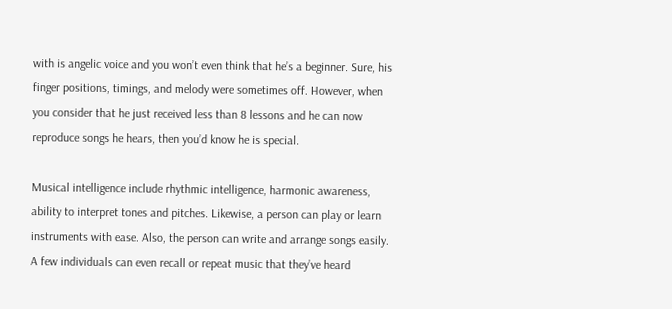with is angelic voice and you won’t even think that he’s a beginner. Sure, his finger positions, timings, and melody were sometimes off. However, when you consider that he just received less than 8 lessons and he can now reproduce songs he hears, then you’d know he is special.

Musical intelligence include rhythmic intelligence, harmonic awareness, ability to interpret tones and pitches. Likewise, a person can play or learn instruments with ease. Also, the person can write and arrange songs easily. A few individuals can even recall or repeat music that they’ve heard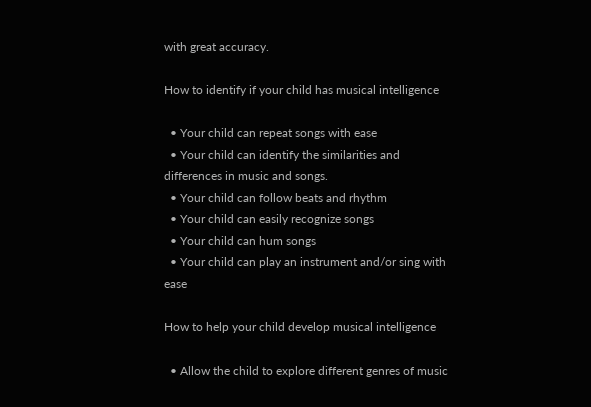with great accuracy.

How to identify if your child has musical intelligence

  • Your child can repeat songs with ease
  • Your child can identify the similarities and differences in music and songs.
  • Your child can follow beats and rhythm
  • Your child can easily recognize songs
  • Your child can hum songs
  • Your child can play an instrument and/or sing with ease

How to help your child develop musical intelligence

  • Allow the child to explore different genres of music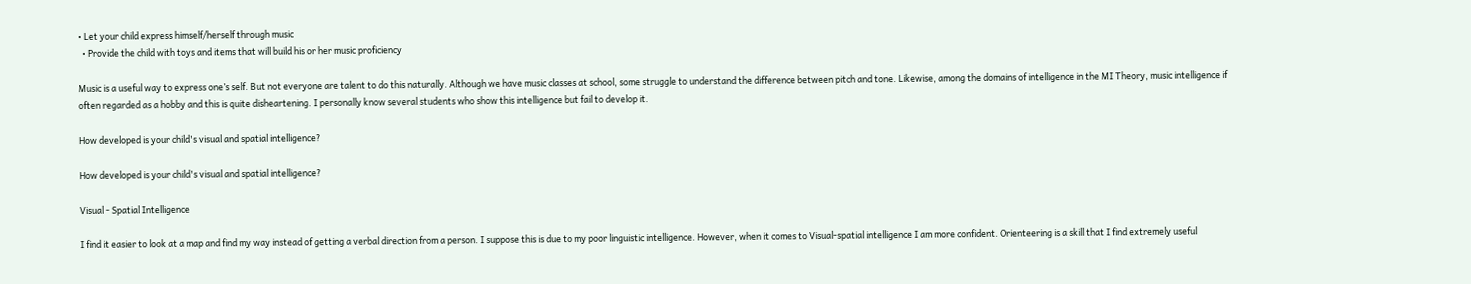• Let your child express himself/herself through music
  • Provide the child with toys and items that will build his or her music proficiency

Music is a useful way to express one’s self. But not everyone are talent to do this naturally. Although we have music classes at school, some struggle to understand the difference between pitch and tone. Likewise, among the domains of intelligence in the MI Theory, music intelligence if often regarded as a hobby and this is quite disheartening. I personally know several students who show this intelligence but fail to develop it.

How developed is your child's visual and spatial intelligence?

How developed is your child's visual and spatial intelligence?

Visual - Spatial Intelligence

I find it easier to look at a map and find my way instead of getting a verbal direction from a person. I suppose this is due to my poor linguistic intelligence. However, when it comes to Visual-spatial intelligence I am more confident. Orienteering is a skill that I find extremely useful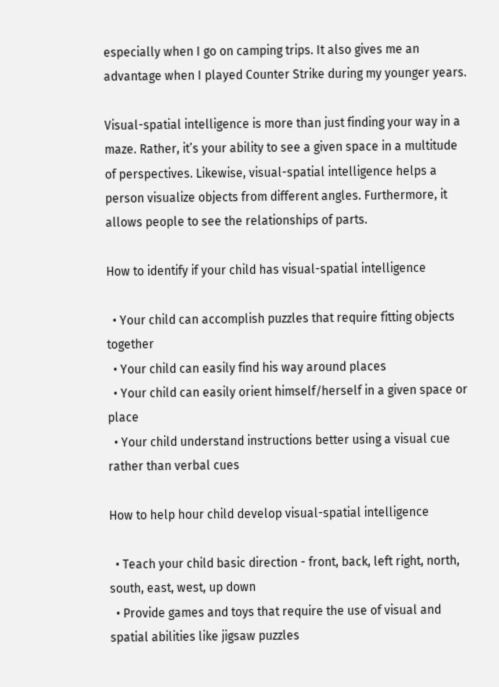especially when I go on camping trips. It also gives me an advantage when I played Counter Strike during my younger years.

Visual-spatial intelligence is more than just finding your way in a maze. Rather, it’s your ability to see a given space in a multitude of perspectives. Likewise, visual-spatial intelligence helps a person visualize objects from different angles. Furthermore, it allows people to see the relationships of parts.

How to identify if your child has visual-spatial intelligence

  • Your child can accomplish puzzles that require fitting objects together
  • Your child can easily find his way around places
  • Your child can easily orient himself/herself in a given space or place
  • Your child understand instructions better using a visual cue rather than verbal cues

How to help hour child develop visual-spatial intelligence

  • Teach your child basic direction - front, back, left right, north, south, east, west, up down
  • Provide games and toys that require the use of visual and spatial abilities like jigsaw puzzles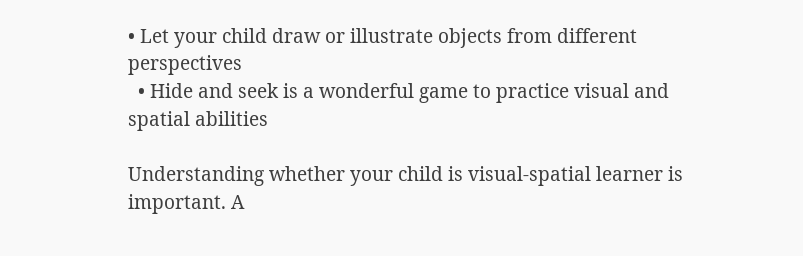• Let your child draw or illustrate objects from different perspectives
  • Hide and seek is a wonderful game to practice visual and spatial abilities

Understanding whether your child is visual-spatial learner is important. A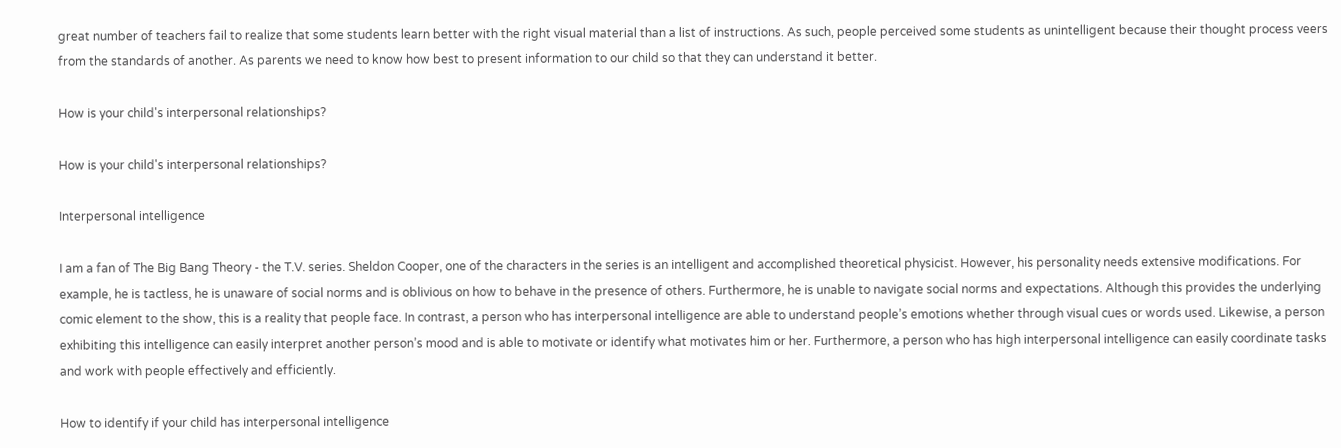great number of teachers fail to realize that some students learn better with the right visual material than a list of instructions. As such, people perceived some students as unintelligent because their thought process veers from the standards of another. As parents we need to know how best to present information to our child so that they can understand it better.

How is your child's interpersonal relationships?

How is your child's interpersonal relationships?

Interpersonal intelligence

I am a fan of The Big Bang Theory - the T.V. series. Sheldon Cooper, one of the characters in the series is an intelligent and accomplished theoretical physicist. However, his personality needs extensive modifications. For example, he is tactless, he is unaware of social norms and is oblivious on how to behave in the presence of others. Furthermore, he is unable to navigate social norms and expectations. Although this provides the underlying comic element to the show, this is a reality that people face. In contrast, a person who has interpersonal intelligence are able to understand people’s emotions whether through visual cues or words used. Likewise, a person exhibiting this intelligence can easily interpret another person’s mood and is able to motivate or identify what motivates him or her. Furthermore, a person who has high interpersonal intelligence can easily coordinate tasks and work with people effectively and efficiently.

How to identify if your child has interpersonal intelligence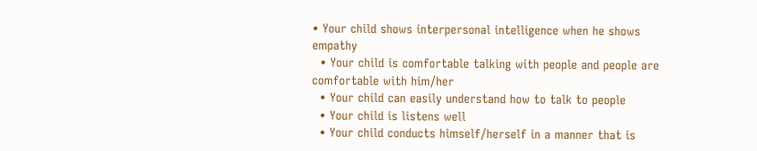• Your child shows interpersonal intelligence when he shows empathy
  • Your child is comfortable talking with people and people are comfortable with him/her
  • Your child can easily understand how to talk to people
  • Your child is listens well
  • Your child conducts himself/herself in a manner that is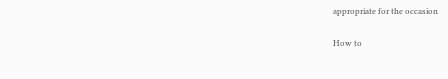appropriate for the occasion

How to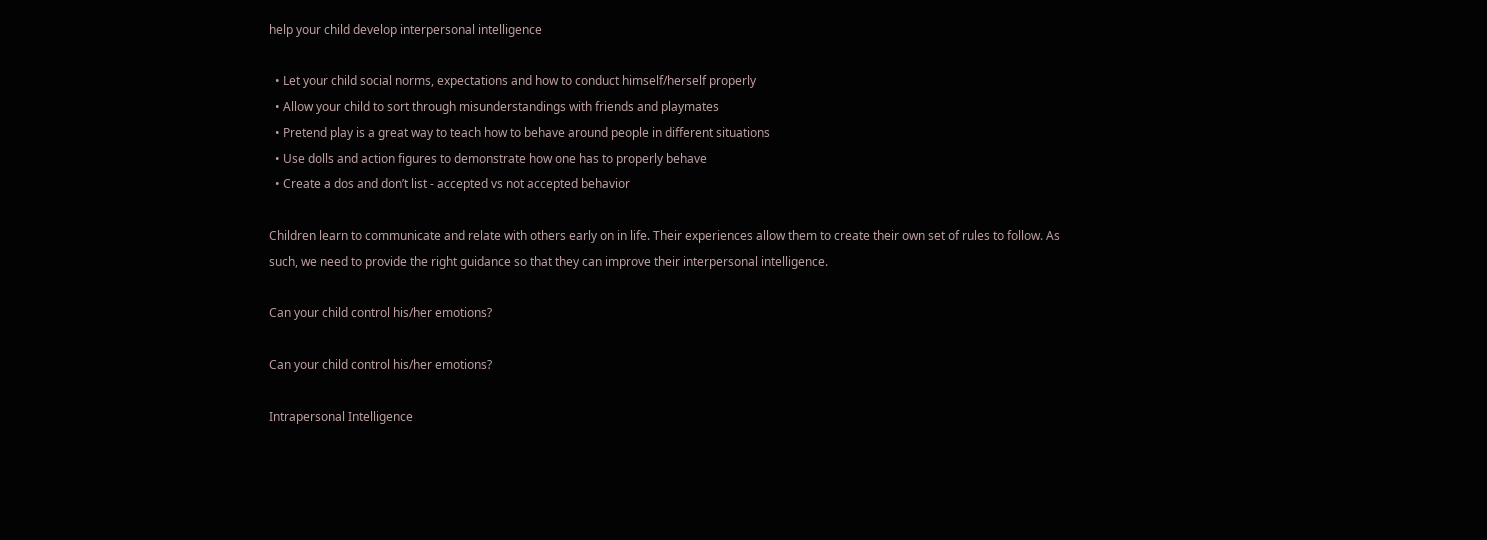help your child develop interpersonal intelligence

  • Let your child social norms, expectations and how to conduct himself/herself properly
  • Allow your child to sort through misunderstandings with friends and playmates
  • Pretend play is a great way to teach how to behave around people in different situations
  • Use dolls and action figures to demonstrate how one has to properly behave
  • Create a dos and don’t list - accepted vs not accepted behavior

Children learn to communicate and relate with others early on in life. Their experiences allow them to create their own set of rules to follow. As such, we need to provide the right guidance so that they can improve their interpersonal intelligence.

Can your child control his/her emotions?

Can your child control his/her emotions?

Intrapersonal Intelligence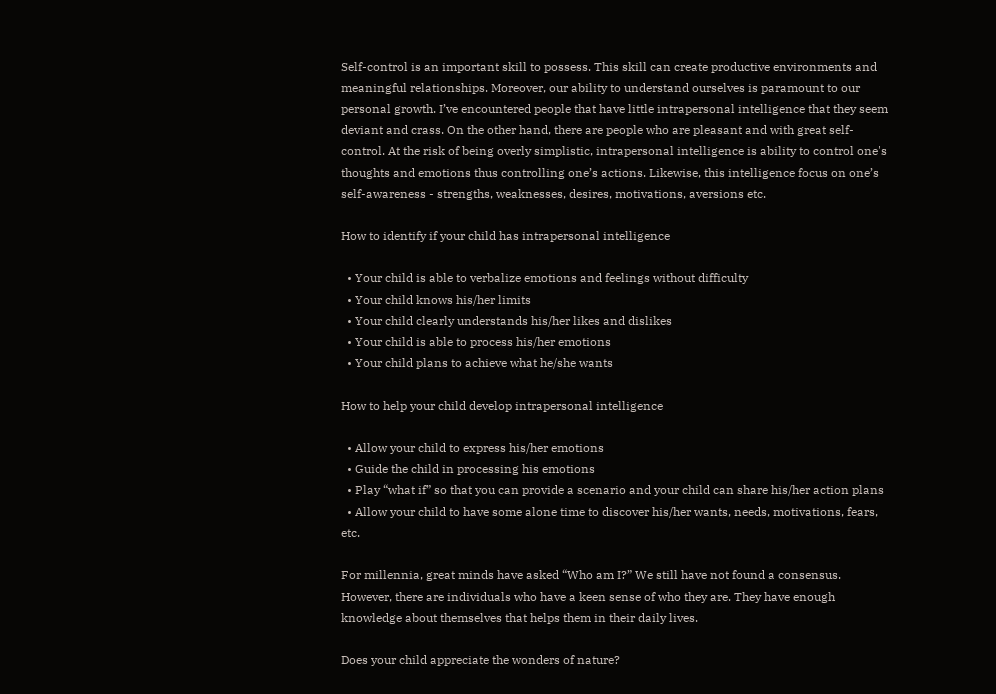Self-control is an important skill to possess. This skill can create productive environments and meaningful relationships. Moreover, our ability to understand ourselves is paramount to our personal growth. I’ve encountered people that have little intrapersonal intelligence that they seem deviant and crass. On the other hand, there are people who are pleasant and with great self-control. At the risk of being overly simplistic, intrapersonal intelligence is ability to control one's thoughts and emotions thus controlling one’s actions. Likewise, this intelligence focus on one’s self-awareness - strengths, weaknesses, desires, motivations, aversions etc.

How to identify if your child has intrapersonal intelligence

  • Your child is able to verbalize emotions and feelings without difficulty
  • Your child knows his/her limits
  • Your child clearly understands his/her likes and dislikes
  • Your child is able to process his/her emotions
  • Your child plans to achieve what he/she wants

How to help your child develop intrapersonal intelligence

  • Allow your child to express his/her emotions
  • Guide the child in processing his emotions
  • Play “what if” so that you can provide a scenario and your child can share his/her action plans
  • Allow your child to have some alone time to discover his/her wants, needs, motivations, fears, etc.

For millennia, great minds have asked “Who am I?” We still have not found a consensus. However, there are individuals who have a keen sense of who they are. They have enough knowledge about themselves that helps them in their daily lives.

Does your child appreciate the wonders of nature?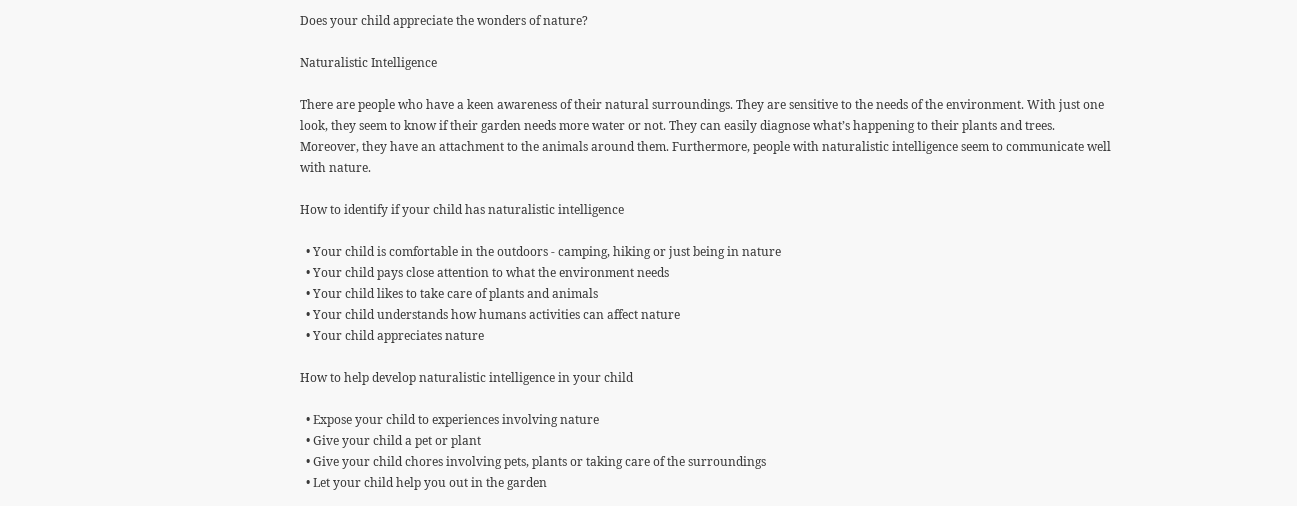Does your child appreciate the wonders of nature?

Naturalistic Intelligence

There are people who have a keen awareness of their natural surroundings. They are sensitive to the needs of the environment. With just one look, they seem to know if their garden needs more water or not. They can easily diagnose what’s happening to their plants and trees. Moreover, they have an attachment to the animals around them. Furthermore, people with naturalistic intelligence seem to communicate well with nature.

How to identify if your child has naturalistic intelligence

  • Your child is comfortable in the outdoors - camping, hiking or just being in nature
  • Your child pays close attention to what the environment needs
  • Your child likes to take care of plants and animals
  • Your child understands how humans activities can affect nature
  • Your child appreciates nature

How to help develop naturalistic intelligence in your child

  • Expose your child to experiences involving nature
  • Give your child a pet or plant
  • Give your child chores involving pets, plants or taking care of the surroundings
  • Let your child help you out in the garden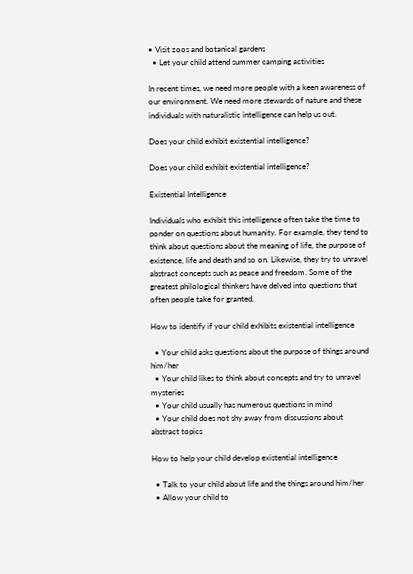• Visit zoos and botanical gardens
  • Let your child attend summer camping activities

In recent times, we need more people with a keen awareness of our environment. We need more stewards of nature and these individuals with naturalistic intelligence can help us out.

Does your child exhibit existential intelligence?

Does your child exhibit existential intelligence?

Existential Intelligence

Individuals who exhibit this intelligence often take the time to ponder on questions about humanity. For example, they tend to think about questions about the meaning of life, the purpose of existence, life and death and so on. Likewise, they try to unravel abstract concepts such as peace and freedom. Some of the greatest philological thinkers have delved into questions that often people take for granted.

How to identify if your child exhibits existential intelligence

  • Your child asks questions about the purpose of things around him/her
  • Your child likes to think about concepts and try to unravel mysteries
  • Your child usually has numerous questions in mind
  • Your child does not shy away from discussions about abstract topics

How to help your child develop existential intelligence

  • Talk to your child about life and the things around him/her
  • Allow your child to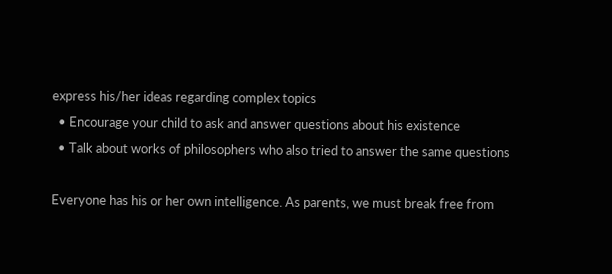express his/her ideas regarding complex topics
  • Encourage your child to ask and answer questions about his existence
  • Talk about works of philosophers who also tried to answer the same questions

Everyone has his or her own intelligence. As parents, we must break free from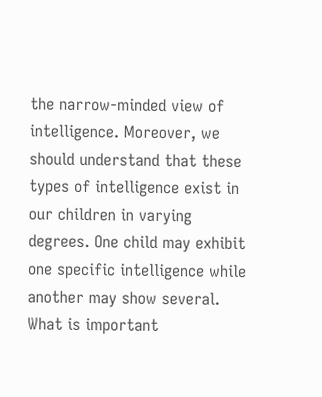the narrow-minded view of intelligence. Moreover, we should understand that these types of intelligence exist in our children in varying degrees. One child may exhibit one specific intelligence while another may show several. What is important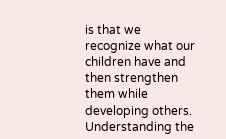is that we recognize what our children have and then strengthen them while developing others. Understanding the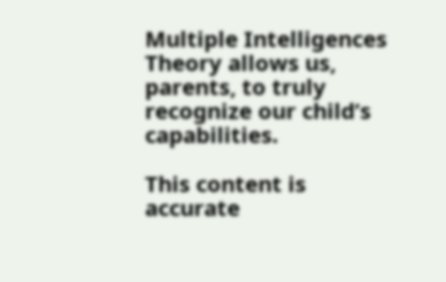Multiple Intelligences Theory allows us, parents, to truly recognize our child’s capabilities.

This content is accurate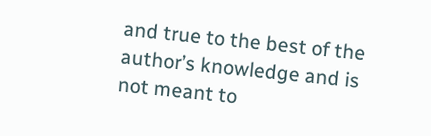and true to the best of the author’s knowledge and is not meant to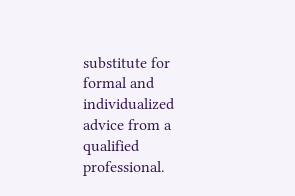substitute for formal and individualized advice from a qualified professional.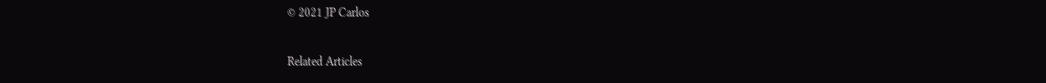© 2021 JP Carlos

Related Articles